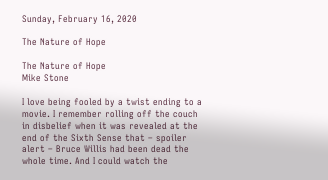Sunday, February 16, 2020

The Nature of Hope

The Nature of Hope
Mike Stone

I love being fooled by a twist ending to a movie. I remember rolling off the couch in disbelief when it was revealed at the end of the Sixth Sense that – spoiler alert – Bruce Willis had been dead the whole time. And I could watch the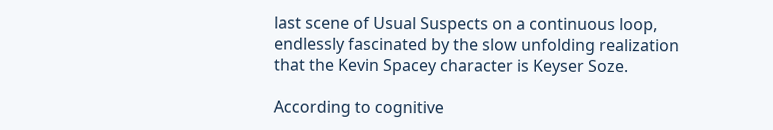last scene of Usual Suspects on a continuous loop, endlessly fascinated by the slow unfolding realization that the Kevin Spacey character is Keyser Soze.

According to cognitive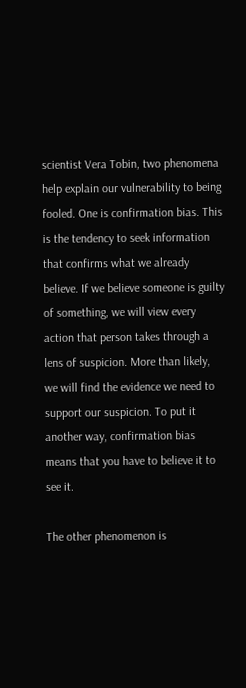scientist Vera Tobin, two phenomena help explain our vulnerability to being fooled. One is confirmation bias. This is the tendency to seek information that confirms what we already believe. If we believe someone is guilty of something, we will view every action that person takes through a lens of suspicion. More than likely, we will find the evidence we need to support our suspicion. To put it another way, confirmation bias means that you have to believe it to see it.

The other phenomenon is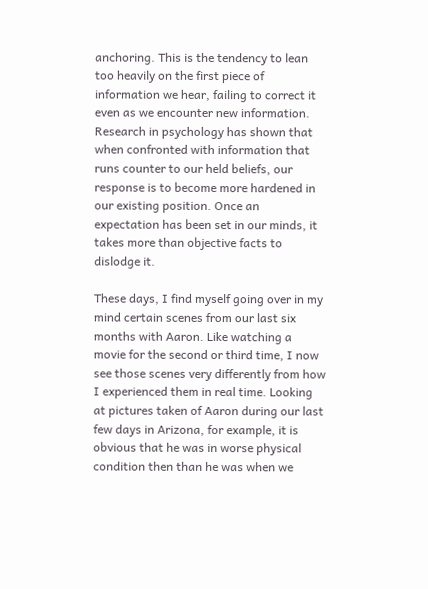anchoring. This is the tendency to lean too heavily on the first piece of information we hear, failing to correct it even as we encounter new information. Research in psychology has shown that when confronted with information that runs counter to our held beliefs, our response is to become more hardened in our existing position. Once an expectation has been set in our minds, it takes more than objective facts to dislodge it.

These days, I find myself going over in my mind certain scenes from our last six months with Aaron. Like watching a movie for the second or third time, I now see those scenes very differently from how I experienced them in real time. Looking at pictures taken of Aaron during our last few days in Arizona, for example, it is obvious that he was in worse physical condition then than he was when we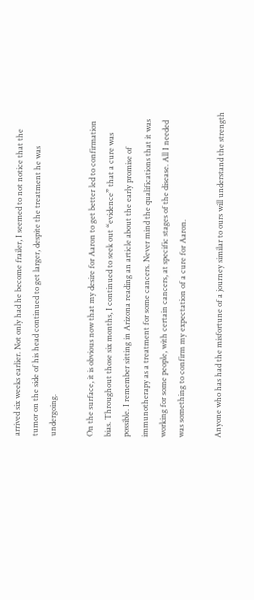arrived six weeks earlier. Not only had he become frailer, I seemed to not notice that the tumor on the side of his head continued to get larger, despite the treatment he was undergoing.

On the surface, it is obvious now that my desire for Aaron to get better led to confirmation bias. Throughout those six months, I continued to seek out “evidence” that a cure was possible. I remember sitting in Arizona reading an article about the early promise of immunotherapy as a treatment for some cancers. Never mind the qualifications that it was working for some people, with certain cancers, at specific stages of the disease. All I needed was something to confirm my expectation of a cure for Aaron.

Anyone who has had the misfortune of a journey similar to ours will understand the strength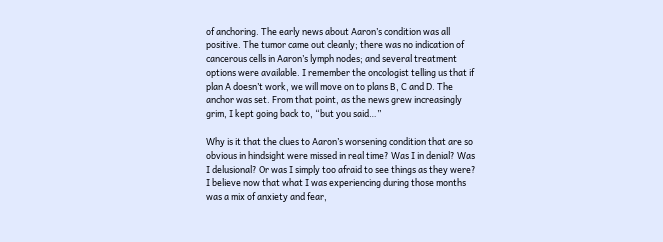of anchoring. The early news about Aaron’s condition was all positive. The tumor came out cleanly; there was no indication of cancerous cells in Aaron’s lymph nodes; and several treatment options were available. I remember the oncologist telling us that if plan A doesn’t work, we will move on to plans B, C and D. The anchor was set. From that point, as the news grew increasingly grim, I kept going back to, “but you said…”

Why is it that the clues to Aaron’s worsening condition that are so obvious in hindsight were missed in real time? Was I in denial? Was I delusional? Or was I simply too afraid to see things as they were? I believe now that what I was experiencing during those months was a mix of anxiety and fear,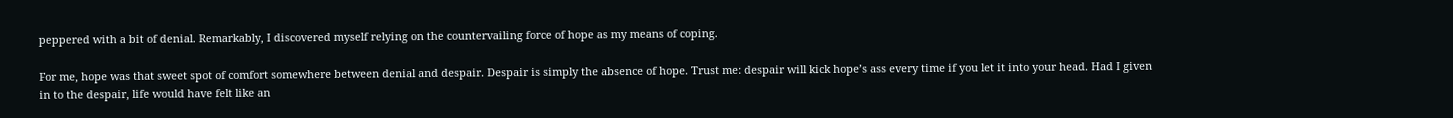peppered with a bit of denial. Remarkably, I discovered myself relying on the countervailing force of hope as my means of coping.

For me, hope was that sweet spot of comfort somewhere between denial and despair. Despair is simply the absence of hope. Trust me: despair will kick hope’s ass every time if you let it into your head. Had I given in to the despair, life would have felt like an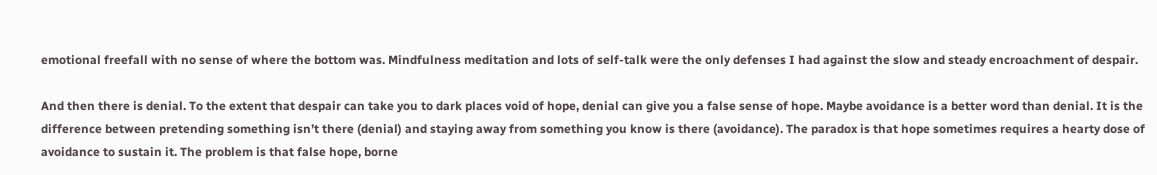emotional freefall with no sense of where the bottom was. Mindfulness meditation and lots of self-talk were the only defenses I had against the slow and steady encroachment of despair.

And then there is denial. To the extent that despair can take you to dark places void of hope, denial can give you a false sense of hope. Maybe avoidance is a better word than denial. It is the difference between pretending something isn’t there (denial) and staying away from something you know is there (avoidance). The paradox is that hope sometimes requires a hearty dose of avoidance to sustain it. The problem is that false hope, borne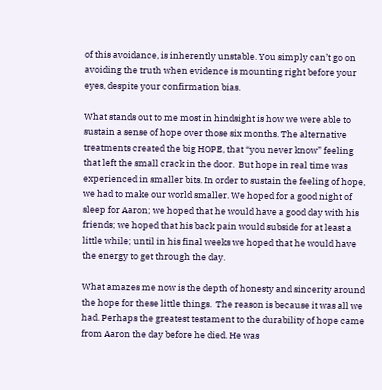of this avoidance, is inherently unstable. You simply can’t go on avoiding the truth when evidence is mounting right before your eyes, despite your confirmation bias.

What stands out to me most in hindsight is how we were able to sustain a sense of hope over those six months. The alternative treatments created the big HOPE, that “you never know” feeling that left the small crack in the door.  But hope in real time was experienced in smaller bits. In order to sustain the feeling of hope, we had to make our world smaller. We hoped for a good night of sleep for Aaron; we hoped that he would have a good day with his friends; we hoped that his back pain would subside for at least a little while; until in his final weeks we hoped that he would have the energy to get through the day.

What amazes me now is the depth of honesty and sincerity around the hope for these little things.  The reason is because it was all we had. Perhaps the greatest testament to the durability of hope came from Aaron the day before he died. He was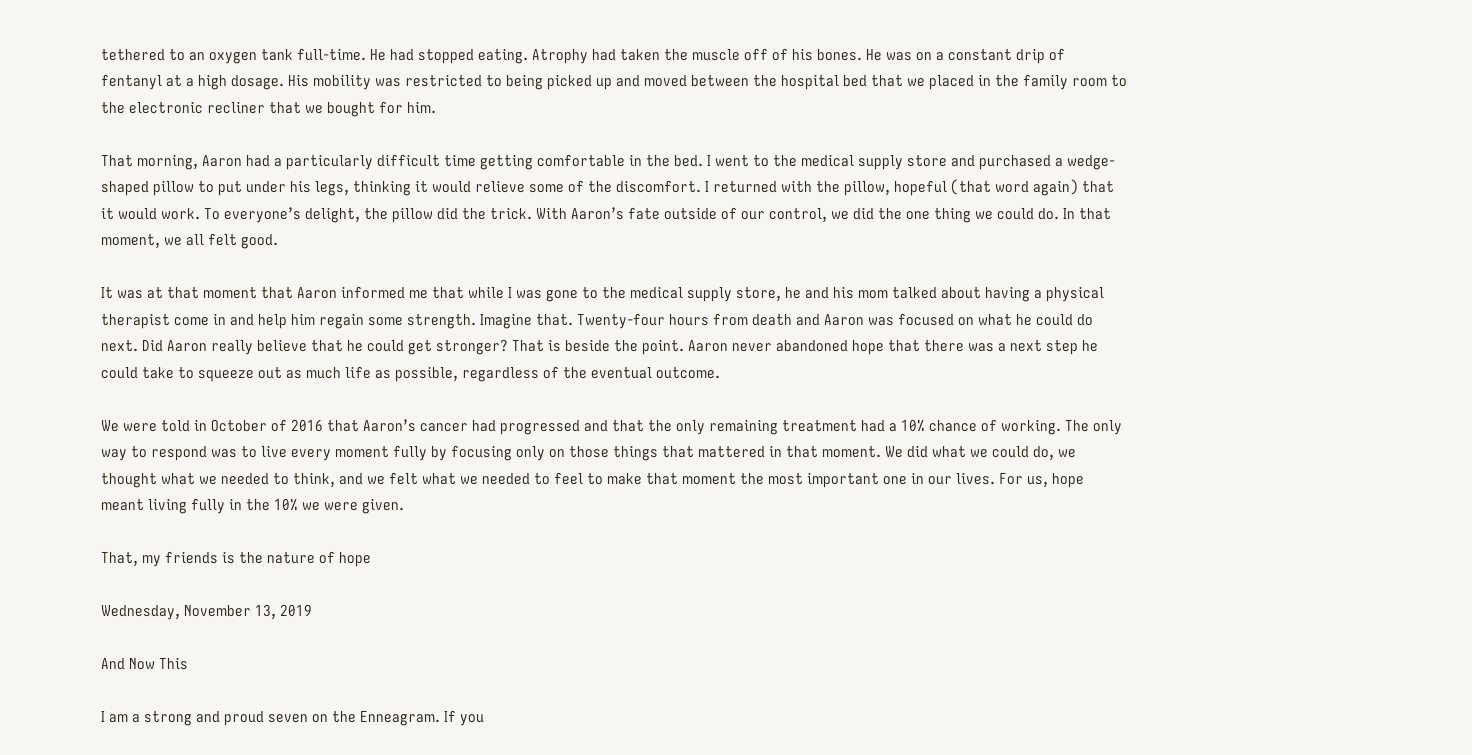tethered to an oxygen tank full-time. He had stopped eating. Atrophy had taken the muscle off of his bones. He was on a constant drip of fentanyl at a high dosage. His mobility was restricted to being picked up and moved between the hospital bed that we placed in the family room to the electronic recliner that we bought for him.

That morning, Aaron had a particularly difficult time getting comfortable in the bed. I went to the medical supply store and purchased a wedge-shaped pillow to put under his legs, thinking it would relieve some of the discomfort. I returned with the pillow, hopeful (that word again) that it would work. To everyone’s delight, the pillow did the trick. With Aaron’s fate outside of our control, we did the one thing we could do. In that moment, we all felt good.

It was at that moment that Aaron informed me that while I was gone to the medical supply store, he and his mom talked about having a physical therapist come in and help him regain some strength. Imagine that. Twenty-four hours from death and Aaron was focused on what he could do next. Did Aaron really believe that he could get stronger? That is beside the point. Aaron never abandoned hope that there was a next step he could take to squeeze out as much life as possible, regardless of the eventual outcome.

We were told in October of 2016 that Aaron’s cancer had progressed and that the only remaining treatment had a 10% chance of working. The only way to respond was to live every moment fully by focusing only on those things that mattered in that moment. We did what we could do, we thought what we needed to think, and we felt what we needed to feel to make that moment the most important one in our lives. For us, hope meant living fully in the 10% we were given.

That, my friends is the nature of hope

Wednesday, November 13, 2019

And Now This

I am a strong and proud seven on the Enneagram. If you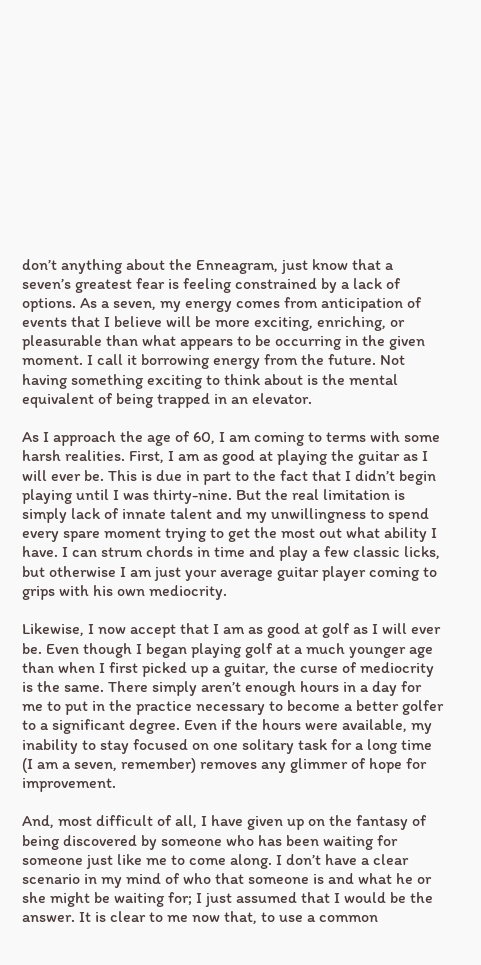don’t anything about the Enneagram, just know that a seven’s greatest fear is feeling constrained by a lack of options. As a seven, my energy comes from anticipation of events that I believe will be more exciting, enriching, or pleasurable than what appears to be occurring in the given moment. I call it borrowing energy from the future. Not having something exciting to think about is the mental equivalent of being trapped in an elevator.

As I approach the age of 60, I am coming to terms with some harsh realities. First, I am as good at playing the guitar as I will ever be. This is due in part to the fact that I didn’t begin playing until I was thirty-nine. But the real limitation is simply lack of innate talent and my unwillingness to spend every spare moment trying to get the most out what ability I have. I can strum chords in time and play a few classic licks, but otherwise I am just your average guitar player coming to grips with his own mediocrity.

Likewise, I now accept that I am as good at golf as I will ever be. Even though I began playing golf at a much younger age than when I first picked up a guitar, the curse of mediocrity is the same. There simply aren’t enough hours in a day for me to put in the practice necessary to become a better golfer to a significant degree. Even if the hours were available, my inability to stay focused on one solitary task for a long time (I am a seven, remember) removes any glimmer of hope for improvement.

And, most difficult of all, I have given up on the fantasy of being discovered by someone who has been waiting for someone just like me to come along. I don’t have a clear scenario in my mind of who that someone is and what he or she might be waiting for; I just assumed that I would be the answer. It is clear to me now that, to use a common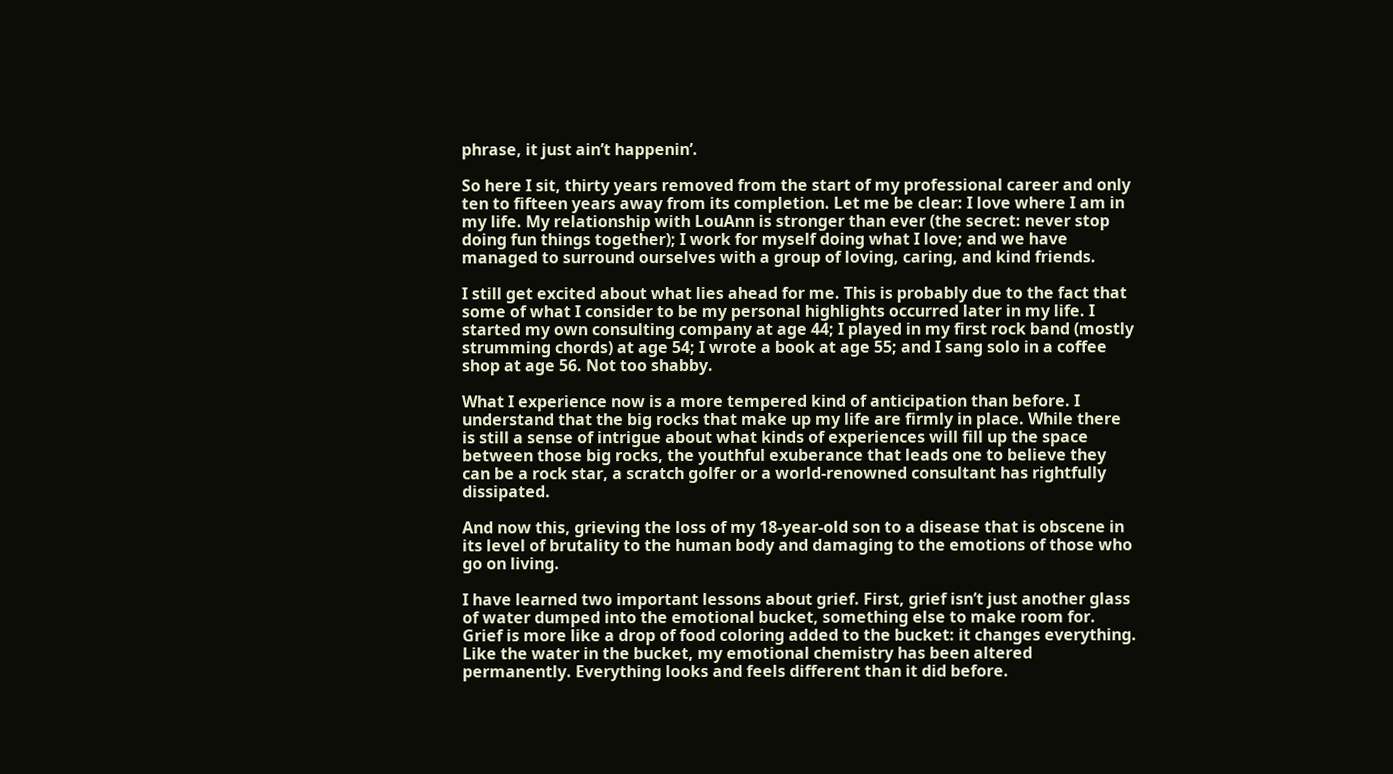phrase, it just ain’t happenin’.

So here I sit, thirty years removed from the start of my professional career and only ten to fifteen years away from its completion. Let me be clear: I love where I am in my life. My relationship with LouAnn is stronger than ever (the secret: never stop doing fun things together); I work for myself doing what I love; and we have managed to surround ourselves with a group of loving, caring, and kind friends.

I still get excited about what lies ahead for me. This is probably due to the fact that some of what I consider to be my personal highlights occurred later in my life. I started my own consulting company at age 44; I played in my first rock band (mostly strumming chords) at age 54; I wrote a book at age 55; and I sang solo in a coffee shop at age 56. Not too shabby.

What I experience now is a more tempered kind of anticipation than before. I understand that the big rocks that make up my life are firmly in place. While there is still a sense of intrigue about what kinds of experiences will fill up the space between those big rocks, the youthful exuberance that leads one to believe they can be a rock star, a scratch golfer or a world-renowned consultant has rightfully dissipated.

And now this, grieving the loss of my 18-year-old son to a disease that is obscene in its level of brutality to the human body and damaging to the emotions of those who go on living.

I have learned two important lessons about grief. First, grief isn’t just another glass of water dumped into the emotional bucket, something else to make room for. Grief is more like a drop of food coloring added to the bucket: it changes everything. Like the water in the bucket, my emotional chemistry has been altered permanently. Everything looks and feels different than it did before.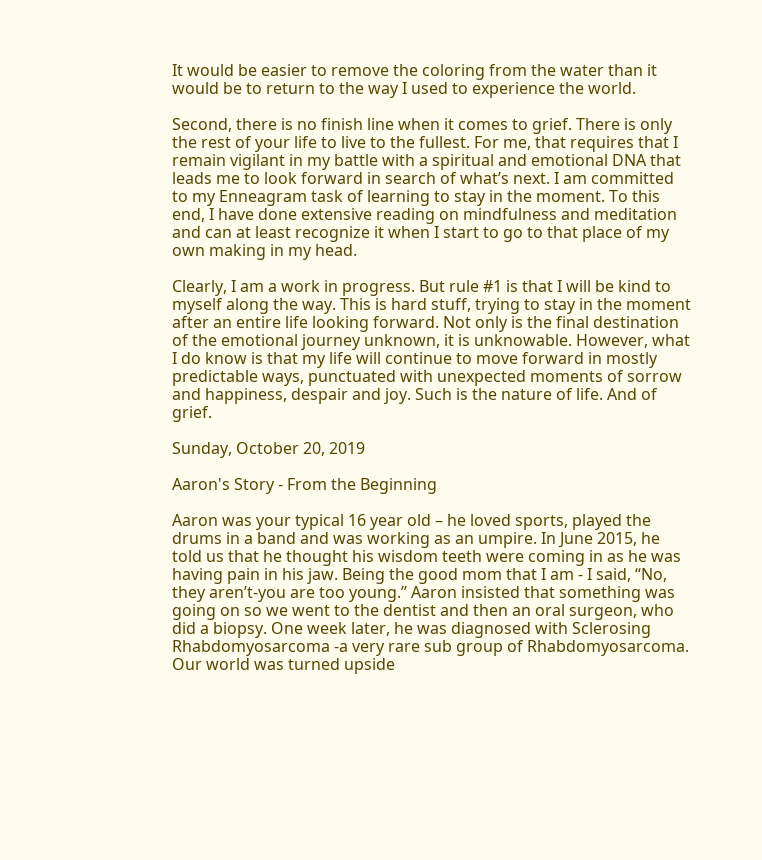It would be easier to remove the coloring from the water than it would be to return to the way I used to experience the world.

Second, there is no finish line when it comes to grief. There is only the rest of your life to live to the fullest. For me, that requires that I remain vigilant in my battle with a spiritual and emotional DNA that leads me to look forward in search of what’s next. I am committed to my Enneagram task of learning to stay in the moment. To this end, I have done extensive reading on mindfulness and meditation and can at least recognize it when I start to go to that place of my own making in my head.

Clearly, I am a work in progress. But rule #1 is that I will be kind to myself along the way. This is hard stuff, trying to stay in the moment after an entire life looking forward. Not only is the final destination of the emotional journey unknown, it is unknowable. However, what I do know is that my life will continue to move forward in mostly predictable ways, punctuated with unexpected moments of sorrow and happiness, despair and joy. Such is the nature of life. And of grief.

Sunday, October 20, 2019

Aaron's Story - From the Beginning

Aaron was your typical 16 year old – he loved sports, played the drums in a band and was working as an umpire. In June 2015, he told us that he thought his wisdom teeth were coming in as he was having pain in his jaw. Being the good mom that I am - I said, “No, they aren’t-you are too young.” Aaron insisted that something was going on so we went to the dentist and then an oral surgeon, who did a biopsy. One week later, he was diagnosed with Sclerosing Rhabdomyosarcoma -a very rare sub group of Rhabdomyosarcoma. Our world was turned upside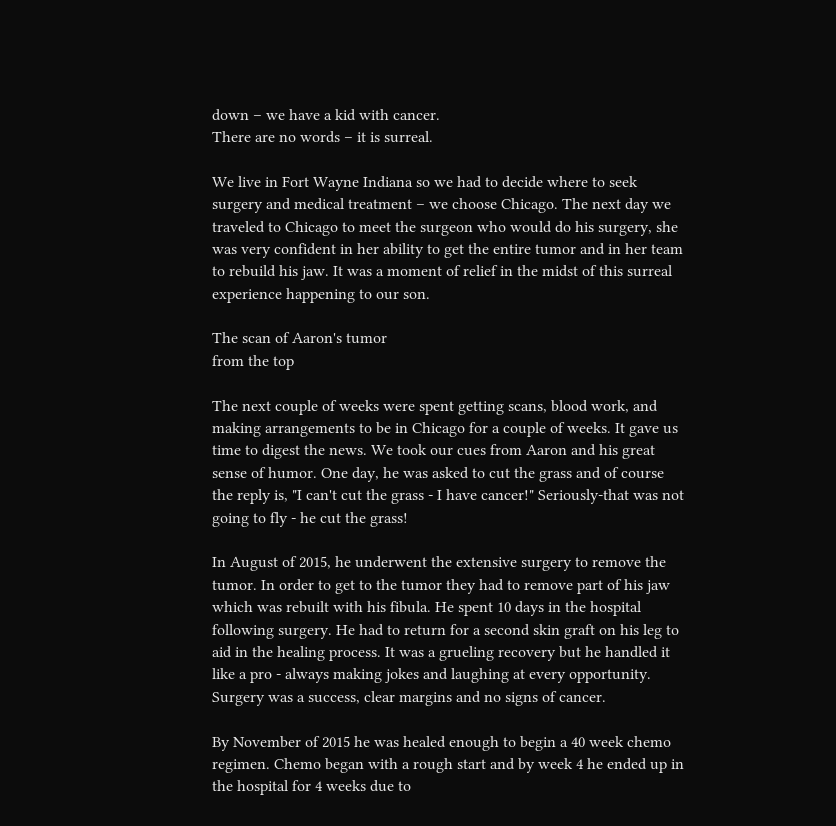down – we have a kid with cancer.
There are no words – it is surreal.

We live in Fort Wayne Indiana so we had to decide where to seek surgery and medical treatment – we choose Chicago. The next day we traveled to Chicago to meet the surgeon who would do his surgery, she was very confident in her ability to get the entire tumor and in her team to rebuild his jaw. It was a moment of relief in the midst of this surreal experience happening to our son.

The scan of Aaron's tumor
from the top

The next couple of weeks were spent getting scans, blood work, and making arrangements to be in Chicago for a couple of weeks. It gave us time to digest the news. We took our cues from Aaron and his great sense of humor. One day, he was asked to cut the grass and of course the reply is, "I can't cut the grass - I have cancer!" Seriously-that was not going to fly - he cut the grass!

In August of 2015, he underwent the extensive surgery to remove the tumor. In order to get to the tumor they had to remove part of his jaw which was rebuilt with his fibula. He spent 10 days in the hospital following surgery. He had to return for a second skin graft on his leg to aid in the healing process. It was a grueling recovery but he handled it like a pro - always making jokes and laughing at every opportunity. Surgery was a success, clear margins and no signs of cancer.

By November of 2015 he was healed enough to begin a 40 week chemo regimen. Chemo began with a rough start and by week 4 he ended up in the hospital for 4 weeks due to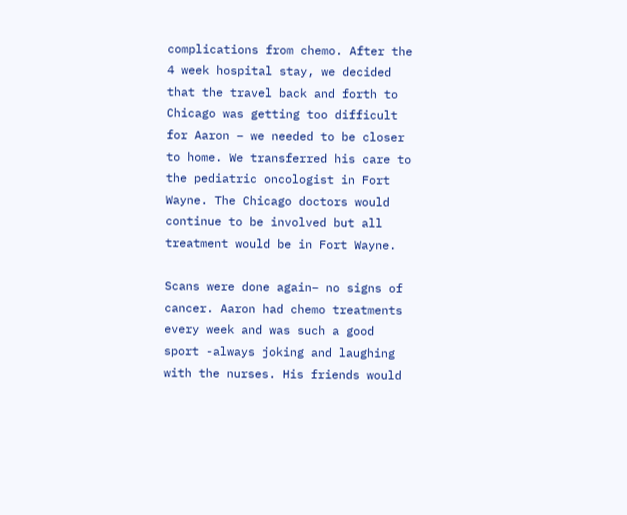complications from chemo. After the 4 week hospital stay, we decided that the travel back and forth to Chicago was getting too difficult for Aaron – we needed to be closer to home. We transferred his care to the pediatric oncologist in Fort Wayne. The Chicago doctors would continue to be involved but all treatment would be in Fort Wayne.

Scans were done again– no signs of cancer. Aaron had chemo treatments  every week and was such a good sport -always joking and laughing with the nurses. His friends would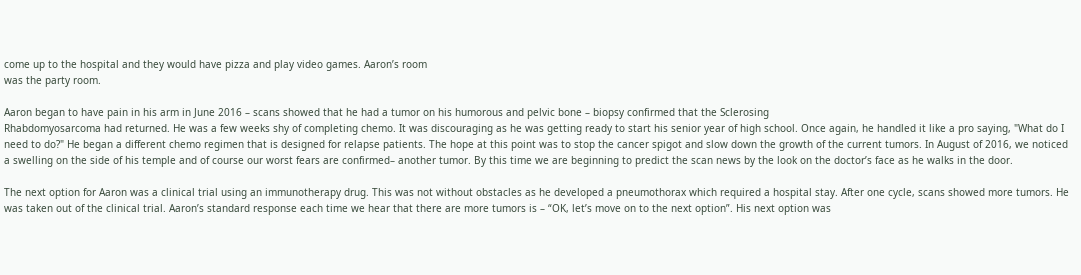come up to the hospital and they would have pizza and play video games. Aaron’s room
was the party room.

Aaron began to have pain in his arm in June 2016 – scans showed that he had a tumor on his humorous and pelvic bone – biopsy confirmed that the Sclerosing
Rhabdomyosarcoma had returned. He was a few weeks shy of completing chemo. It was discouraging as he was getting ready to start his senior year of high school. Once again, he handled it like a pro saying, "What do I need to do?" He began a different chemo regimen that is designed for relapse patients. The hope at this point was to stop the cancer spigot and slow down the growth of the current tumors. In August of 2016, we noticed a swelling on the side of his temple and of course our worst fears are confirmed– another tumor. By this time we are beginning to predict the scan news by the look on the doctor’s face as he walks in the door.

The next option for Aaron was a clinical trial using an immunotherapy drug. This was not without obstacles as he developed a pneumothorax which required a hospital stay. After one cycle, scans showed more tumors. He was taken out of the clinical trial. Aaron’s standard response each time we hear that there are more tumors is – “OK, let’s move on to the next option”. His next option was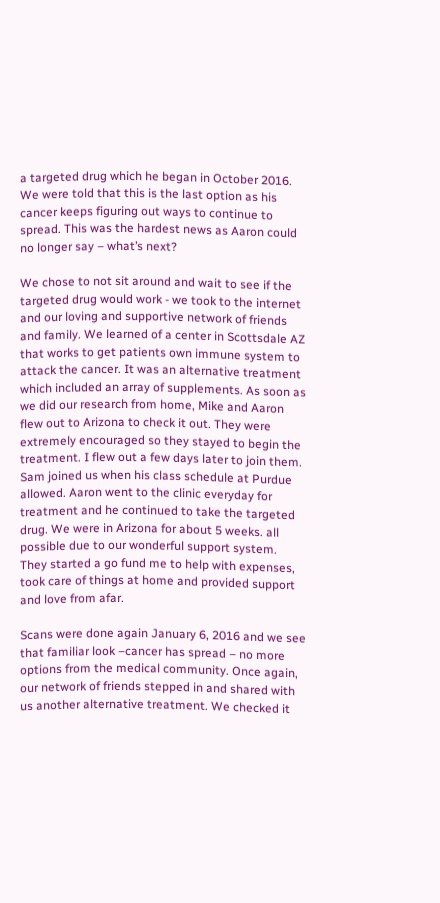a targeted drug which he began in October 2016. We were told that this is the last option as his cancer keeps figuring out ways to continue to spread. This was the hardest news as Aaron could no longer say – what’s next?

We chose to not sit around and wait to see if the targeted drug would work - we took to the internet and our loving and supportive network of friends and family. We learned of a center in Scottsdale AZ that works to get patients own immune system to attack the cancer. It was an alternative treatment which included an array of supplements. As soon as we did our research from home, Mike and Aaron flew out to Arizona to check it out. They were extremely encouraged so they stayed to begin the treatment. I flew out a few days later to join them. Sam joined us when his class schedule at Purdue allowed. Aaron went to the clinic everyday for treatment and he continued to take the targeted drug. We were in Arizona for about 5 weeks. all possible due to our wonderful support system. They started a go fund me to help with expenses, took care of things at home and provided support and love from afar.

Scans were done again January 6, 2016 and we see that familiar look –cancer has spread – no more options from the medical community. Once again, our network of friends stepped in and shared with us another alternative treatment. We checked it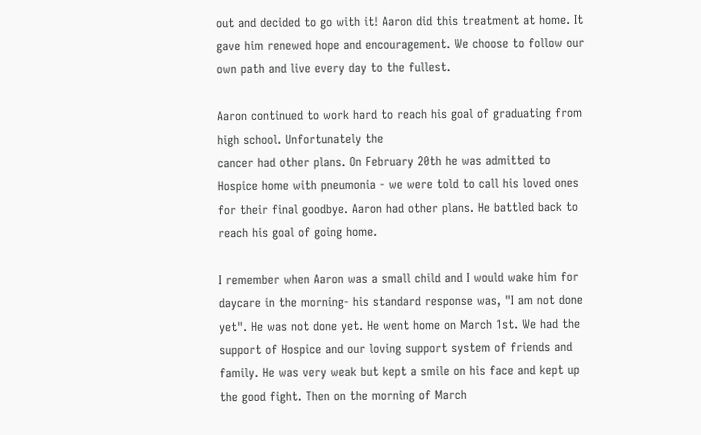out and decided to go with it! Aaron did this treatment at home. It gave him renewed hope and encouragement. We choose to follow our own path and live every day to the fullest.

Aaron continued to work hard to reach his goal of graduating from high school. Unfortunately the
cancer had other plans. On February 20th he was admitted to Hospice home with pneumonia - we were told to call his loved ones for their final goodbye. Aaron had other plans. He battled back to reach his goal of going home.

I remember when Aaron was a small child and I would wake him for daycare in the morning- his standard response was, "I am not done yet". He was not done yet. He went home on March 1st. We had the support of Hospice and our loving support system of friends and family. He was very weak but kept a smile on his face and kept up the good fight. Then on the morning of March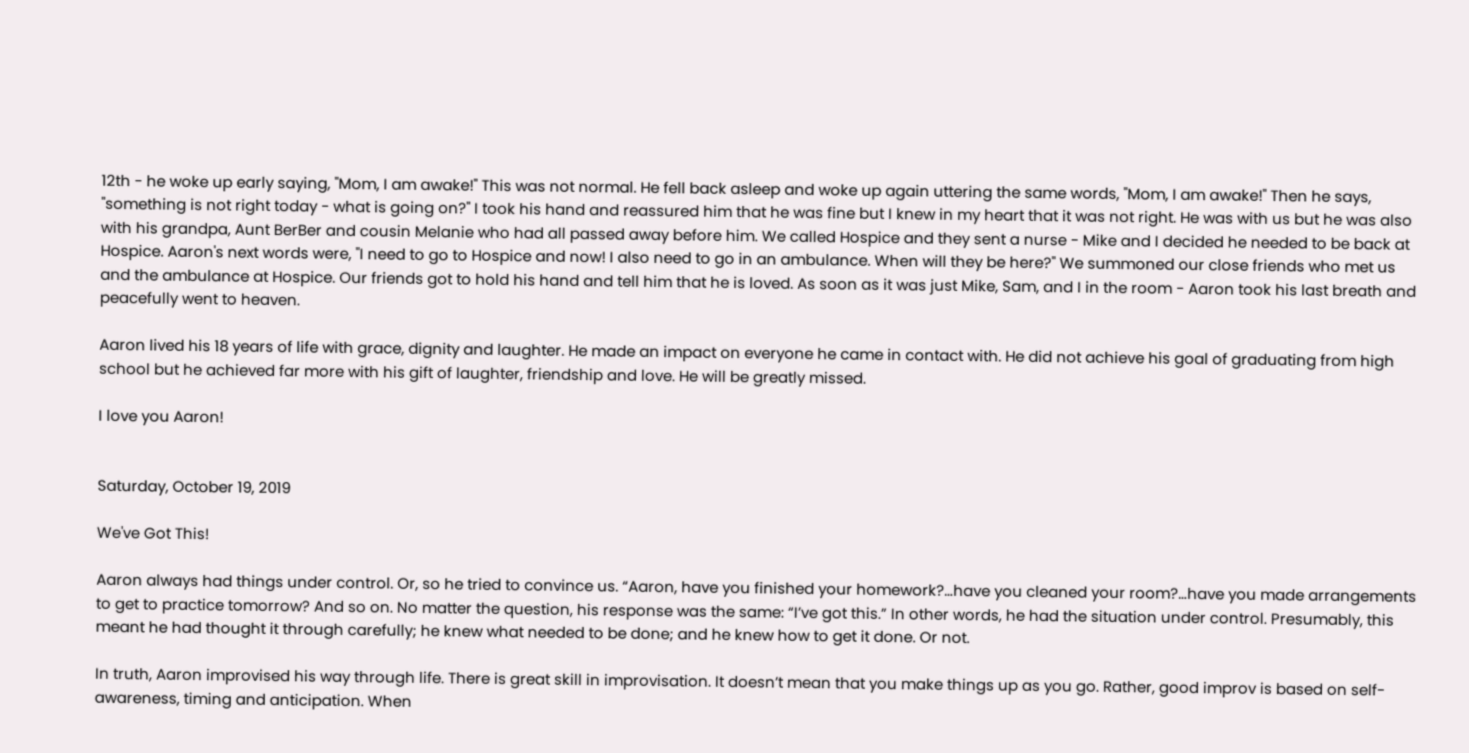12th - he woke up early saying, "Mom, I am awake!" This was not normal. He fell back asleep and woke up again uttering the same words, "Mom, I am awake!" Then he says, "something is not right today - what is going on?" I took his hand and reassured him that he was fine but I knew in my heart that it was not right. He was with us but he was also with his grandpa, Aunt BerBer and cousin Melanie who had all passed away before him. We called Hospice and they sent a nurse - Mike and I decided he needed to be back at Hospice. Aaron's next words were, "I need to go to Hospice and now! I also need to go in an ambulance. When will they be here?" We summoned our close friends who met us and the ambulance at Hospice. Our friends got to hold his hand and tell him that he is loved. As soon as it was just Mike, Sam, and I in the room - Aaron took his last breath and peacefully went to heaven.

Aaron lived his 18 years of life with grace, dignity and laughter. He made an impact on everyone he came in contact with. He did not achieve his goal of graduating from high school but he achieved far more with his gift of laughter, friendship and love. He will be greatly missed.

I love you Aaron!


Saturday, October 19, 2019

We've Got This!

Aaron always had things under control. Or, so he tried to convince us. “Aaron, have you finished your homework?…have you cleaned your room?…have you made arrangements to get to practice tomorrow? And so on. No matter the question, his response was the same: “I’ve got this.” In other words, he had the situation under control. Presumably, this meant he had thought it through carefully; he knew what needed to be done; and he knew how to get it done. Or not.

In truth, Aaron improvised his way through life. There is great skill in improvisation. It doesn’t mean that you make things up as you go. Rather, good improv is based on self-awareness, timing and anticipation. When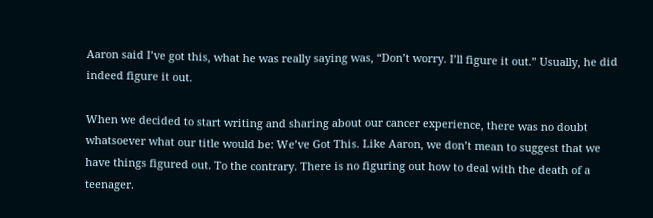Aaron said I’ve got this, what he was really saying was, “Don’t worry. I’ll figure it out.” Usually, he did indeed figure it out.

When we decided to start writing and sharing about our cancer experience, there was no doubt whatsoever what our title would be: We’ve Got This. Like Aaron, we don’t mean to suggest that we have things figured out. To the contrary. There is no figuring out how to deal with the death of a teenager.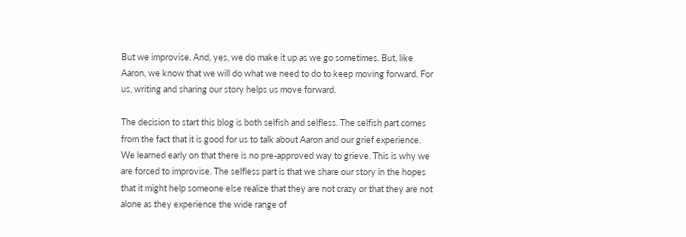But we improvise. And, yes, we do make it up as we go sometimes. But, like Aaron, we know that we will do what we need to do to keep moving forward. For us, writing and sharing our story helps us move forward.

The decision to start this blog is both selfish and selfless. The selfish part comes from the fact that it is good for us to talk about Aaron and our grief experience. We learned early on that there is no pre-approved way to grieve. This is why we are forced to improvise. The selfless part is that we share our story in the hopes that it might help someone else realize that they are not crazy or that they are not alone as they experience the wide range of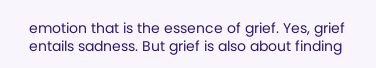emotion that is the essence of grief. Yes, grief entails sadness. But grief is also about finding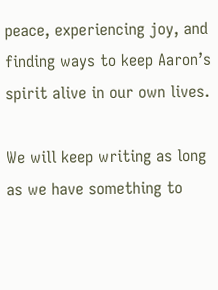peace, experiencing joy, and finding ways to keep Aaron’s spirit alive in our own lives.

We will keep writing as long as we have something to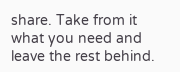share. Take from it what you need and leave the rest behind.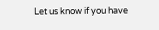Let us know if you have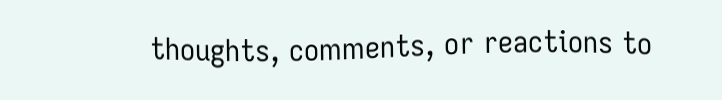thoughts, comments, or reactions to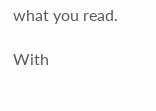what you read.

With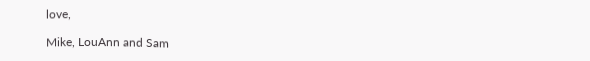love,

Mike, LouAnn and Sam